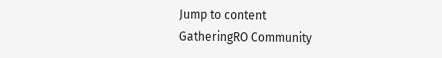Jump to content
GatheringRO Community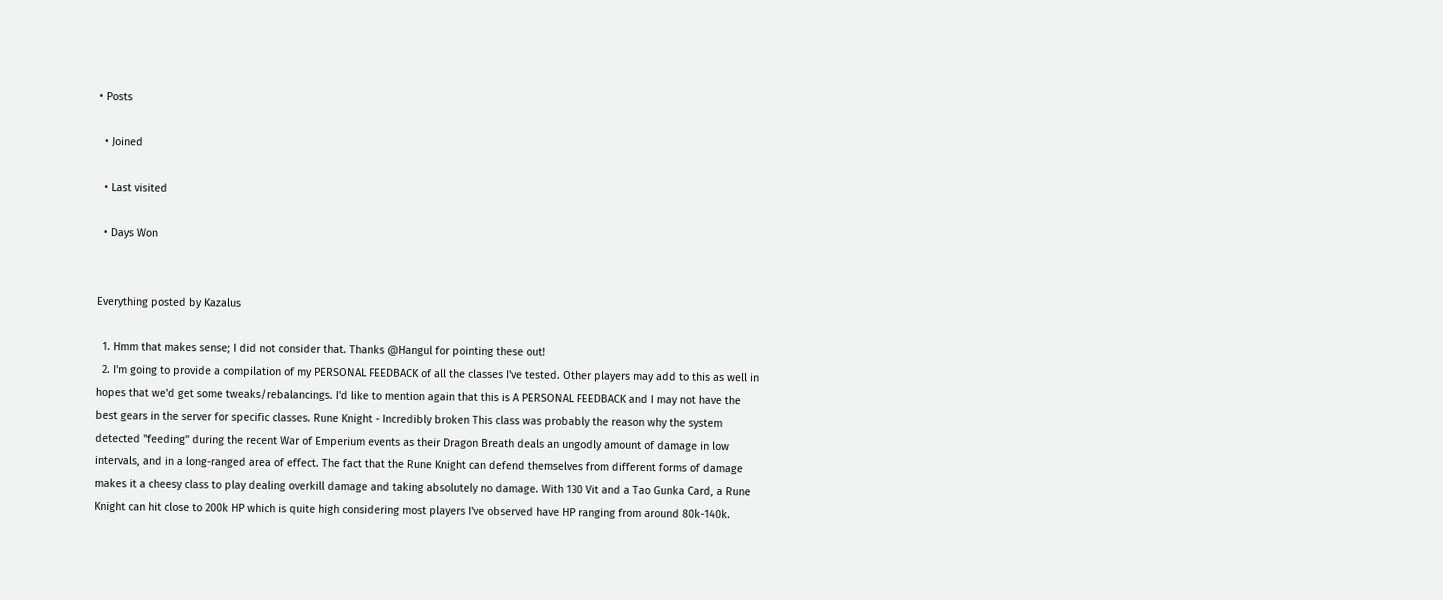• Posts

  • Joined

  • Last visited

  • Days Won


Everything posted by Kazalus

  1. Hmm that makes sense; I did not consider that. Thanks @Hangul for pointing these out!
  2. I'm going to provide a compilation of my PERSONAL FEEDBACK of all the classes I've tested. Other players may add to this as well in hopes that we'd get some tweaks/rebalancings. I'd like to mention again that this is A PERSONAL FEEDBACK and I may not have the best gears in the server for specific classes. Rune Knight - Incredibly broken This class was probably the reason why the system detected "feeding" during the recent War of Emperium events as their Dragon Breath deals an ungodly amount of damage in low intervals, and in a long-ranged area of effect. The fact that the Rune Knight can defend themselves from different forms of damage makes it a cheesy class to play dealing overkill damage and taking absolutely no damage. With 130 Vit and a Tao Gunka Card, a Rune Knight can hit close to 200k HP which is quite high considering most players I've observed have HP ranging from around 80k-140k.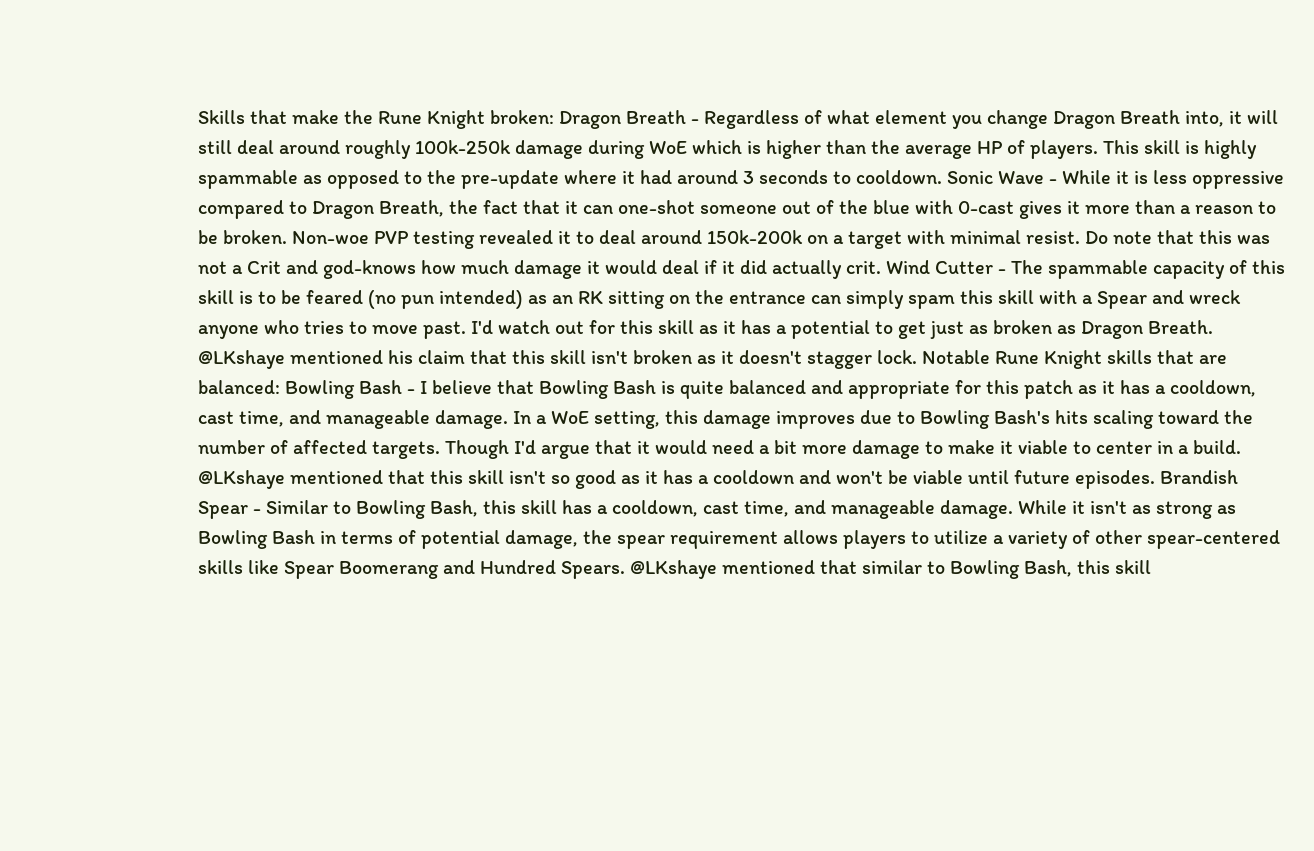Skills that make the Rune Knight broken: Dragon Breath - Regardless of what element you change Dragon Breath into, it will still deal around roughly 100k-250k damage during WoE which is higher than the average HP of players. This skill is highly spammable as opposed to the pre-update where it had around 3 seconds to cooldown. Sonic Wave - While it is less oppressive compared to Dragon Breath, the fact that it can one-shot someone out of the blue with 0-cast gives it more than a reason to be broken. Non-woe PVP testing revealed it to deal around 150k-200k on a target with minimal resist. Do note that this was not a Crit and god-knows how much damage it would deal if it did actually crit. Wind Cutter - The spammable capacity of this skill is to be feared (no pun intended) as an RK sitting on the entrance can simply spam this skill with a Spear and wreck anyone who tries to move past. I'd watch out for this skill as it has a potential to get just as broken as Dragon Breath. @LKshaye mentioned his claim that this skill isn't broken as it doesn't stagger lock. Notable Rune Knight skills that are balanced: Bowling Bash - I believe that Bowling Bash is quite balanced and appropriate for this patch as it has a cooldown, cast time, and manageable damage. In a WoE setting, this damage improves due to Bowling Bash's hits scaling toward the number of affected targets. Though I'd argue that it would need a bit more damage to make it viable to center in a build. @LKshaye mentioned that this skill isn't so good as it has a cooldown and won't be viable until future episodes. Brandish Spear - Similar to Bowling Bash, this skill has a cooldown, cast time, and manageable damage. While it isn't as strong as Bowling Bash in terms of potential damage, the spear requirement allows players to utilize a variety of other spear-centered skills like Spear Boomerang and Hundred Spears. @LKshaye mentioned that similar to Bowling Bash, this skill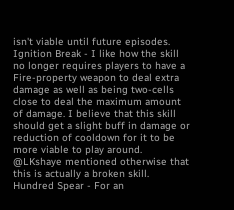isn't viable until future episodes. Ignition Break - I like how the skill no longer requires players to have a Fire-property weapon to deal extra damage as well as being two-cells close to deal the maximum amount of damage. I believe that this skill should get a slight buff in damage or reduction of cooldown for it to be more viable to play around. @LKshaye mentioned otherwise that this is actually a broken skill. Hundred Spear - For an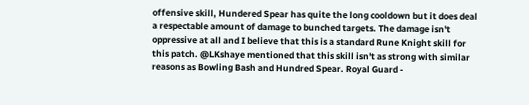offensive skill, Hundered Spear has quite the long cooldown but it does deal a respectable amount of damage to bunched targets. The damage isn't oppressive at all and I believe that this is a standard Rune Knight skill for this patch. @LKshaye mentioned that this skill isn't as strong with similar reasons as Bowling Bash and Hundred Spear. Royal Guard -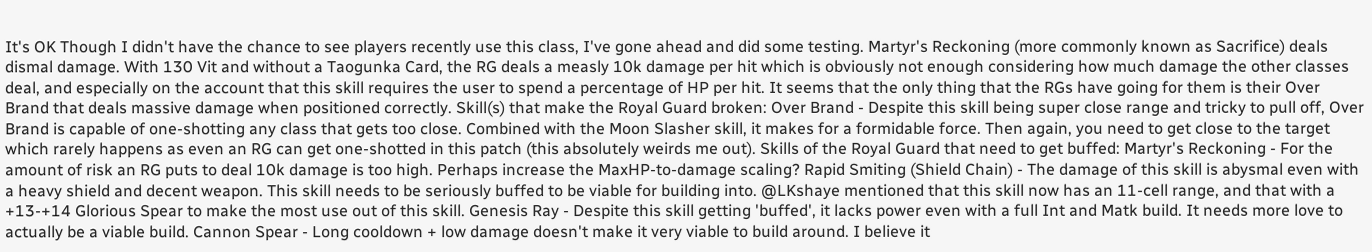It's OK Though I didn't have the chance to see players recently use this class, I've gone ahead and did some testing. Martyr's Reckoning (more commonly known as Sacrifice) deals dismal damage. With 130 Vit and without a Taogunka Card, the RG deals a measly 10k damage per hit which is obviously not enough considering how much damage the other classes deal, and especially on the account that this skill requires the user to spend a percentage of HP per hit. It seems that the only thing that the RGs have going for them is their Over Brand that deals massive damage when positioned correctly. Skill(s) that make the Royal Guard broken: Over Brand - Despite this skill being super close range and tricky to pull off, Over Brand is capable of one-shotting any class that gets too close. Combined with the Moon Slasher skill, it makes for a formidable force. Then again, you need to get close to the target which rarely happens as even an RG can get one-shotted in this patch (this absolutely weirds me out). Skills of the Royal Guard that need to get buffed: Martyr's Reckoning - For the amount of risk an RG puts to deal 10k damage is too high. Perhaps increase the MaxHP-to-damage scaling? Rapid Smiting (Shield Chain) - The damage of this skill is abysmal even with a heavy shield and decent weapon. This skill needs to be seriously buffed to be viable for building into. @LKshaye mentioned that this skill now has an 11-cell range, and that with a +13-+14 Glorious Spear to make the most use out of this skill. Genesis Ray - Despite this skill getting 'buffed', it lacks power even with a full Int and Matk build. It needs more love to actually be a viable build. Cannon Spear - Long cooldown + low damage doesn't make it very viable to build around. I believe it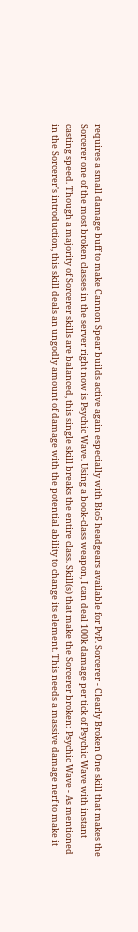requires a small damage buff to make Cannon Spear builds active again especially with Bio5 headgears available for PvP. Sorcerer - Clearly Broken One skill that makes the Sorcerer one of the most broken classes in the server right now is Psychic Wave. Using a book-class weapon, I can deal 100k damage per tick of Psychic Wave with instant casting speed. Though a majority of Sorcerer skills are balanced, this single skill breaks the entire class. Skill(s) that make the Sorcerer broken: Psychic Wave - As mentioned in the Sorcerer's introduction, this skill deals an ungodly amount of damage with the potential ability to change its element. This needs a massive damage nerf to make it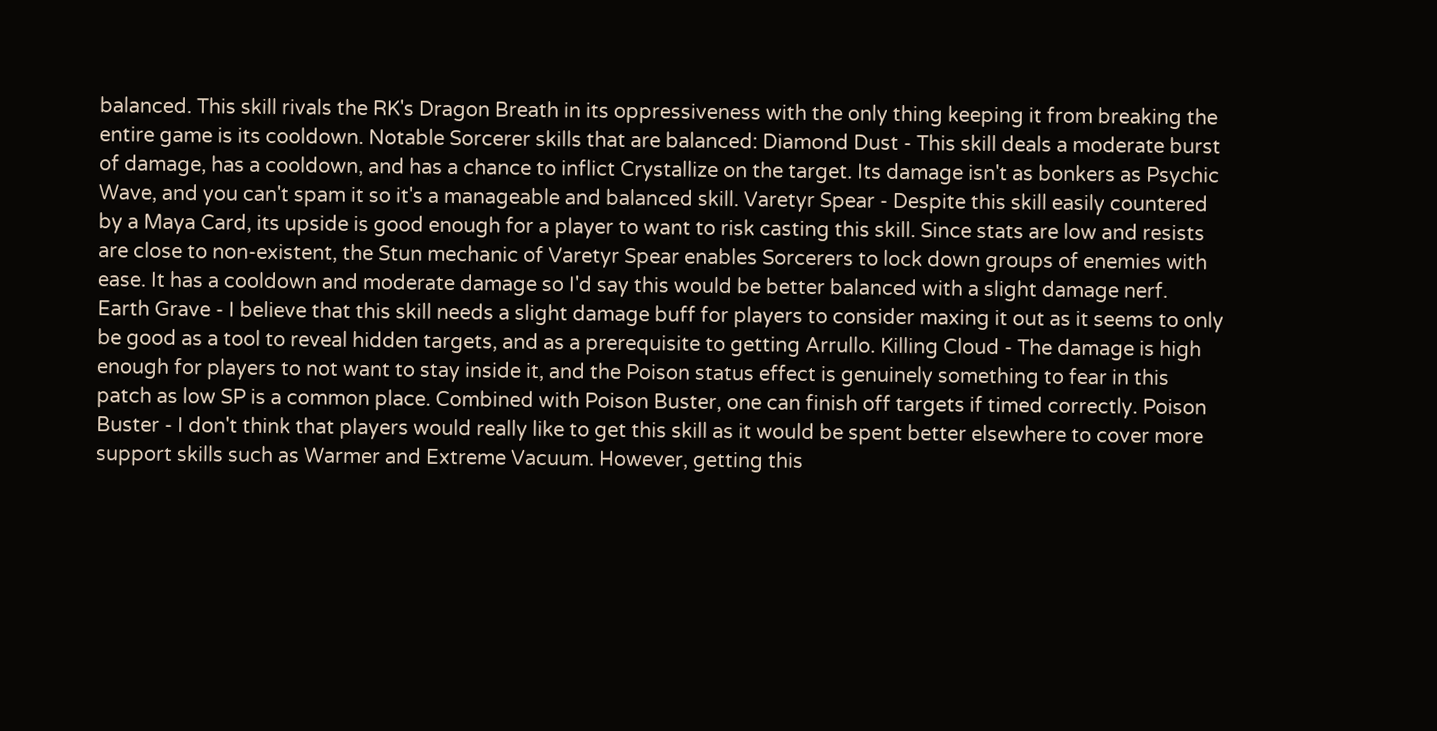balanced. This skill rivals the RK's Dragon Breath in its oppressiveness with the only thing keeping it from breaking the entire game is its cooldown. Notable Sorcerer skills that are balanced: Diamond Dust - This skill deals a moderate burst of damage, has a cooldown, and has a chance to inflict Crystallize on the target. Its damage isn't as bonkers as Psychic Wave, and you can't spam it so it's a manageable and balanced skill. Varetyr Spear - Despite this skill easily countered by a Maya Card, its upside is good enough for a player to want to risk casting this skill. Since stats are low and resists are close to non-existent, the Stun mechanic of Varetyr Spear enables Sorcerers to lock down groups of enemies with ease. It has a cooldown and moderate damage so I'd say this would be better balanced with a slight damage nerf. Earth Grave - I believe that this skill needs a slight damage buff for players to consider maxing it out as it seems to only be good as a tool to reveal hidden targets, and as a prerequisite to getting Arrullo. Killing Cloud - The damage is high enough for players to not want to stay inside it, and the Poison status effect is genuinely something to fear in this patch as low SP is a common place. Combined with Poison Buster, one can finish off targets if timed correctly. Poison Buster - I don't think that players would really like to get this skill as it would be spent better elsewhere to cover more support skills such as Warmer and Extreme Vacuum. However, getting this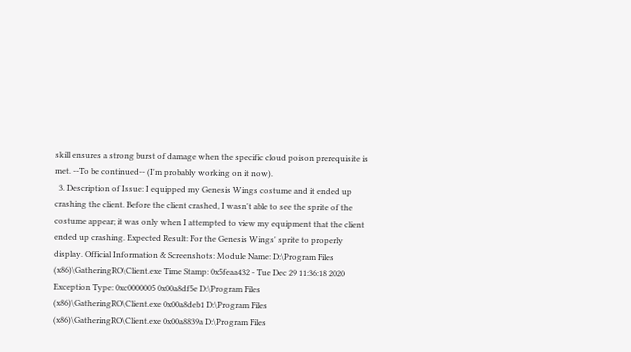skill ensures a strong burst of damage when the specific cloud poison prerequisite is met. --To be continued-- (I'm probably working on it now).
  3. Description of Issue: I equipped my Genesis Wings costume and it ended up crashing the client. Before the client crashed, I wasn't able to see the sprite of the costume appear; it was only when I attempted to view my equipment that the client ended up crashing. Expected Result: For the Genesis Wings' sprite to properly display. Official Information & Screenshots: Module Name: D:\Program Files (x86)\GatheringRO\Client.exe Time Stamp: 0x5feaa432 - Tue Dec 29 11:36:18 2020 Exception Type: 0xc0000005 0x00a8df5e D:\Program Files (x86)\GatheringRO\Client.exe 0x00a8deb1 D:\Program Files (x86)\GatheringRO\Client.exe 0x00a8839a D:\Program Files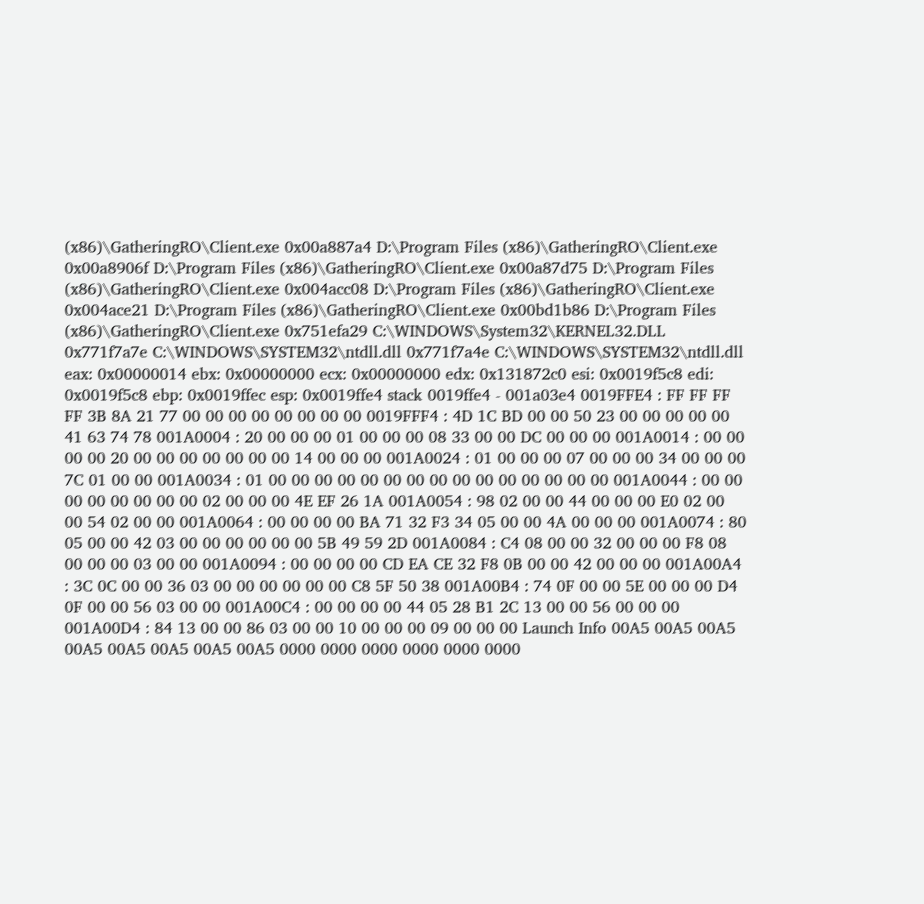(x86)\GatheringRO\Client.exe 0x00a887a4 D:\Program Files (x86)\GatheringRO\Client.exe 0x00a8906f D:\Program Files (x86)\GatheringRO\Client.exe 0x00a87d75 D:\Program Files (x86)\GatheringRO\Client.exe 0x004acc08 D:\Program Files (x86)\GatheringRO\Client.exe 0x004ace21 D:\Program Files (x86)\GatheringRO\Client.exe 0x00bd1b86 D:\Program Files (x86)\GatheringRO\Client.exe 0x751efa29 C:\WINDOWS\System32\KERNEL32.DLL 0x771f7a7e C:\WINDOWS\SYSTEM32\ntdll.dll 0x771f7a4e C:\WINDOWS\SYSTEM32\ntdll.dll eax: 0x00000014 ebx: 0x00000000 ecx: 0x00000000 edx: 0x131872c0 esi: 0x0019f5c8 edi: 0x0019f5c8 ebp: 0x0019ffec esp: 0x0019ffe4 stack 0019ffe4 - 001a03e4 0019FFE4 : FF FF FF FF 3B 8A 21 77 00 00 00 00 00 00 00 00 0019FFF4 : 4D 1C BD 00 00 50 23 00 00 00 00 00 41 63 74 78 001A0004 : 20 00 00 00 01 00 00 00 08 33 00 00 DC 00 00 00 001A0014 : 00 00 00 00 20 00 00 00 00 00 00 00 14 00 00 00 001A0024 : 01 00 00 00 07 00 00 00 34 00 00 00 7C 01 00 00 001A0034 : 01 00 00 00 00 00 00 00 00 00 00 00 00 00 00 00 001A0044 : 00 00 00 00 00 00 00 00 02 00 00 00 4E EF 26 1A 001A0054 : 98 02 00 00 44 00 00 00 E0 02 00 00 54 02 00 00 001A0064 : 00 00 00 00 BA 71 32 F3 34 05 00 00 4A 00 00 00 001A0074 : 80 05 00 00 42 03 00 00 00 00 00 00 5B 49 59 2D 001A0084 : C4 08 00 00 32 00 00 00 F8 08 00 00 00 03 00 00 001A0094 : 00 00 00 00 CD EA CE 32 F8 0B 00 00 42 00 00 00 001A00A4 : 3C 0C 00 00 36 03 00 00 00 00 00 00 C8 5F 50 38 001A00B4 : 74 0F 00 00 5E 00 00 00 D4 0F 00 00 56 03 00 00 001A00C4 : 00 00 00 00 44 05 28 B1 2C 13 00 00 56 00 00 00 001A00D4 : 84 13 00 00 86 03 00 00 10 00 00 00 09 00 00 00 Launch Info 00A5 00A5 00A5 00A5 00A5 00A5 00A5 00A5 0000 0000 0000 0000 0000 0000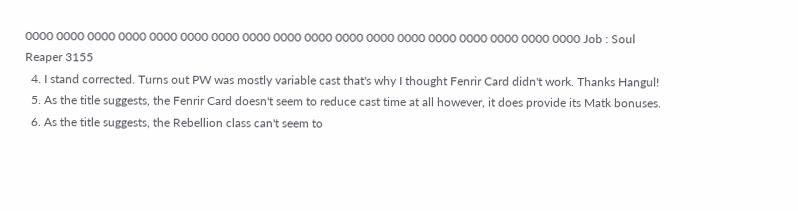0000 0000 0000 0000 0000 0000 0000 0000 0000 0000 0000 0000 0000 0000 0000 0000 0000 0000 Job : Soul Reaper 3155
  4. I stand corrected. Turns out PW was mostly variable cast that's why I thought Fenrir Card didn't work. Thanks Hangul!
  5. As the title suggests, the Fenrir Card doesn't seem to reduce cast time at all however, it does provide its Matk bonuses.
  6. As the title suggests, the Rebellion class can't seem to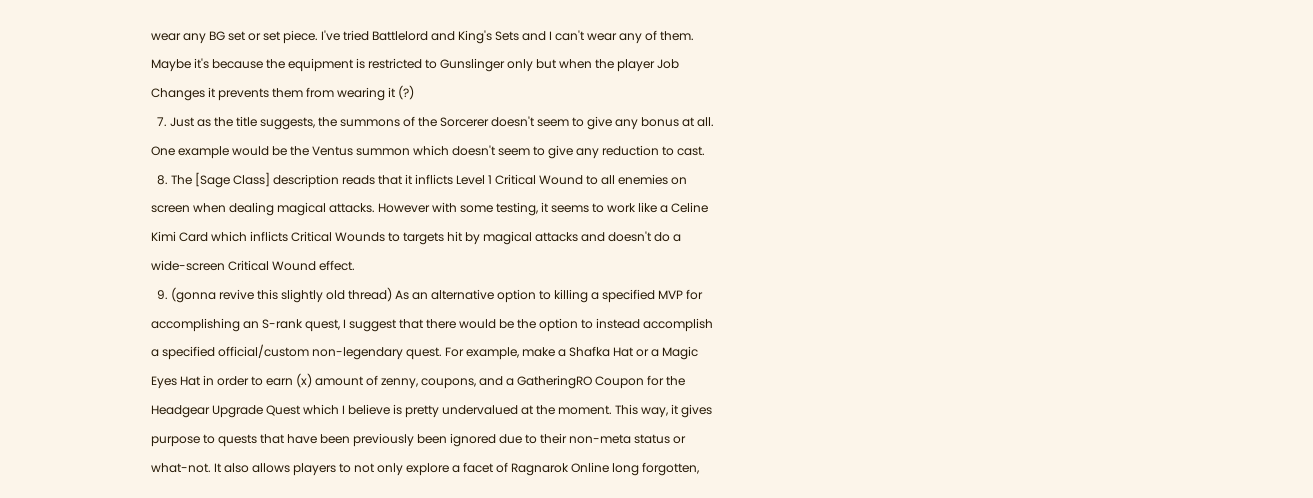wear any BG set or set piece. I've tried Battlelord and King's Sets and I can't wear any of them. Maybe it's because the equipment is restricted to Gunslinger only but when the player Job Changes it prevents them from wearing it (?)
  7. Just as the title suggests, the summons of the Sorcerer doesn't seem to give any bonus at all. One example would be the Ventus summon which doesn't seem to give any reduction to cast.
  8. The [Sage Class] description reads that it inflicts Level 1 Critical Wound to all enemies on screen when dealing magical attacks. However with some testing, it seems to work like a Celine Kimi Card which inflicts Critical Wounds to targets hit by magical attacks and doesn't do a wide-screen Critical Wound effect.
  9. (gonna revive this slightly old thread) As an alternative option to killing a specified MVP for accomplishing an S-rank quest, I suggest that there would be the option to instead accomplish a specified official/custom non-legendary quest. For example, make a Shafka Hat or a Magic Eyes Hat in order to earn (x) amount of zenny, coupons, and a GatheringRO Coupon for the Headgear Upgrade Quest which I believe is pretty undervalued at the moment. This way, it gives purpose to quests that have been previously been ignored due to their non-meta status or what-not. It also allows players to not only explore a facet of Ragnarok Online long forgotten,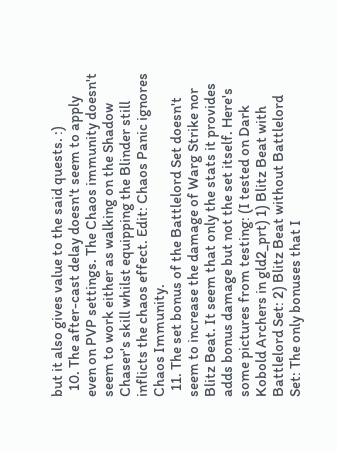but it also gives value to the said quests. :)
  10. The after-cast delay doesn't seem to apply even on PVP settings. The Chaos immunity doesn't seem to work either as walking on the Shadow Chaser's skill whilst equipping the Blinder still inflicts the chaos effect. Edit: Chaos Panic ignores Chaos Immunity.
  11. The set bonus of the Battlelord Set doesn't seem to increase the damage of Warg Strike nor Blitz Beat. It seem that only the stats it provides adds bonus damage but not the set itself. Here's some pictures from testing: (I tested on Dark Kobold Archers in gld2_prt) 1) Blitz Beat with Battlelord Set: 2) Blitz Beat without Battlelord Set: The only bonuses that I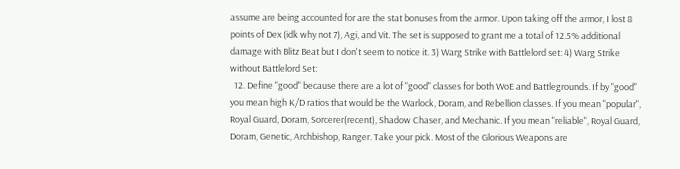assume are being accounted for are the stat bonuses from the armor. Upon taking off the armor, I lost 8 points of Dex (idk why not 7), Agi, and Vit. The set is supposed to grant me a total of 12.5% additional damage with Blitz Beat but I don't seem to notice it. 3) Warg Strike with Battlelord set: 4) Warg Strike without Battlelord Set:
  12. Define "good" because there are a lot of "good" classes for both WoE and Battlegrounds. If by "good" you mean high K/D ratios that would be the Warlock, Doram, and Rebellion classes. If you mean "popular", Royal Guard, Doram, Sorcerer(recent), Shadow Chaser, and Mechanic. If you mean "reliable", Royal Guard, Doram, Genetic, Archbishop, Ranger. Take your pick. Most of the Glorious Weapons are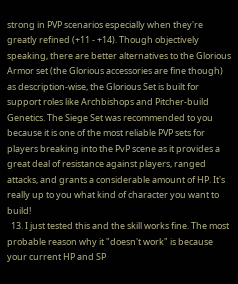strong in PVP scenarios especially when they're greatly refined (+11 - +14). Though objectively speaking, there are better alternatives to the Glorious Armor set (the Glorious accessories are fine though) as description-wise, the Glorious Set is built for support roles like Archbishops and Pitcher-build Genetics. The Siege Set was recommended to you because it is one of the most reliable PVP sets for players breaking into the PvP scene as it provides a great deal of resistance against players, ranged attacks, and grants a considerable amount of HP. It's really up to you what kind of character you want to build!
  13. I just tested this and the skill works fine. The most probable reason why it "doesn't work" is because your current HP and SP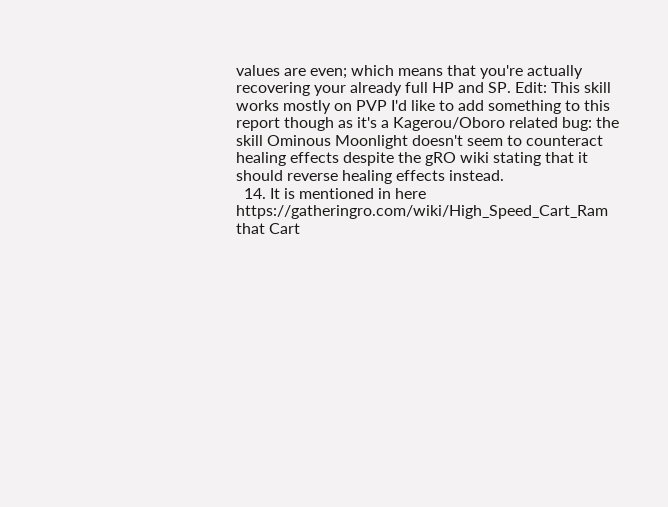values are even; which means that you're actually recovering your already full HP and SP. Edit: This skill works mostly on PVP I'd like to add something to this report though as it's a Kagerou/Oboro related bug: the skill Ominous Moonlight doesn't seem to counteract healing effects despite the gRO wiki stating that it should reverse healing effects instead.
  14. It is mentioned in here https://gatheringro.com/wiki/High_Speed_Cart_Ram that Cart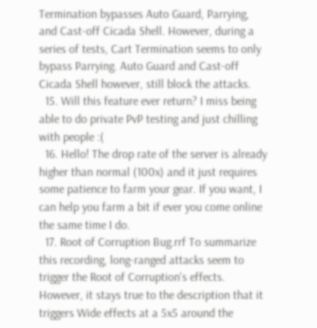Termination bypasses Auto Guard, Parrying, and Cast-off Cicada Shell. However, during a series of tests, Cart Termination seems to only bypass Parrying. Auto Guard and Cast-off Cicada Shell however, still block the attacks.
  15. Will this feature ever return? I miss being able to do private PvP testing and just chilling with people :(
  16. Hello! The drop rate of the server is already higher than normal (100x) and it just requires some patience to farm your gear. If you want, I can help you farm a bit if ever you come online the same time I do.
  17. Root of Corruption Bug.rrf To summarize this recording, long-ranged attacks seem to trigger the Root of Corruption's effects. However, it stays true to the description that it triggers Wide effects at a 5x5 around the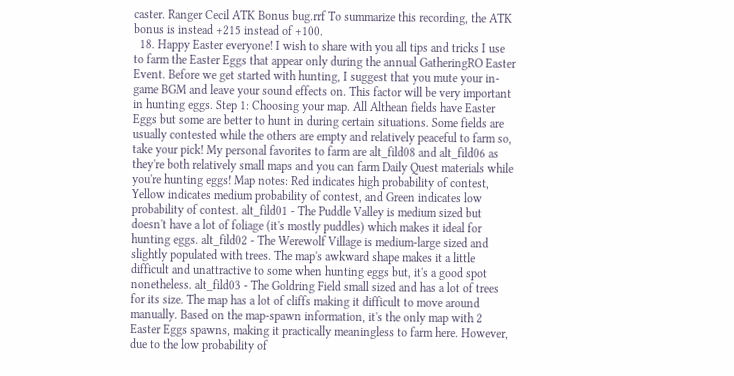caster. Ranger Cecil ATK Bonus bug.rrf To summarize this recording, the ATK bonus is instead +215 instead of +100.
  18. Happy Easter everyone! I wish to share with you all tips and tricks I use to farm the Easter Eggs that appear only during the annual GatheringRO Easter Event. Before we get started with hunting, I suggest that you mute your in-game BGM and leave your sound effects on. This factor will be very important in hunting eggs. Step 1: Choosing your map. All Althean fields have Easter Eggs but some are better to hunt in during certain situations. Some fields are usually contested while the others are empty and relatively peaceful to farm so, take your pick! My personal favorites to farm are alt_fild08 and alt_fild06 as they're both relatively small maps and you can farm Daily Quest materials while you're hunting eggs! Map notes: Red indicates high probability of contest, Yellow indicates medium probability of contest, and Green indicates low probability of contest. alt_fild01 - The Puddle Valley is medium sized but doesn't have a lot of foliage (it's mostly puddles) which makes it ideal for hunting eggs. alt_fild02 - The Werewolf Village is medium-large sized and slightly populated with trees. The map's awkward shape makes it a little difficult and unattractive to some when hunting eggs but, it's a good spot nonetheless. alt_fild03 - The Goldring Field small sized and has a lot of trees for its size. The map has a lot of cliffs making it difficult to move around manually. Based on the map-spawn information, it's the only map with 2 Easter Eggs spawns, making it practically meaningless to farm here. However, due to the low probability of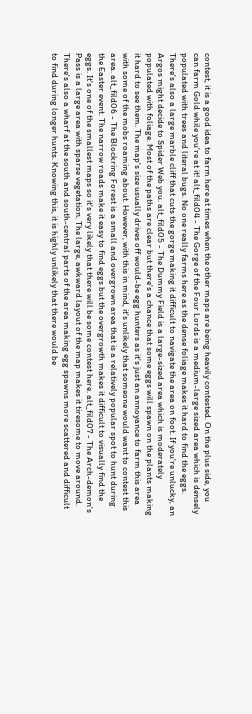contest, it is a good idea to farm here at times when the other maps are being heavily contested. On the plus side, you can farm Gold while you're at it! alt_fild04 - The Gorge of the Four Lords is a medium-large sized area which is densely populated with trees and literal bugs. No one really farms here as the dense foliage makes it hard to find the eggs. There's also a large marble cliff that cuts the gorge making it difficult to navigate the area on foot. If you're unlucky, an Argos might decide to Spider Web you. alt_fild05 - The Dummy Field is a large-sized area which is moderately populated with foliage. Most of the paths are clear but there's a chance that some eggs will spawn on the plants making it hard to see them. The map's size usually drives off would-be egg hunters as it's just an annoyance to farm this area with some of the mobs roaming about. However, with this in mind, it's unlikely that someone would want to contest this area. alt_fild06 - The Blockring Forest is a small and overgrown area that is a relatively popular spot to hunt during the Easter event. The narrow roads make it easy to find eggs but the overgrowth makes it difficult to visually find the eggs. It's one of the smallest maps so it's very likely that there will be some contest here. alt_fild07 - The Arch-demon's Pass is a large area with sparse vegetation. The large, awkward layout of the map makes it tiresome to move around. There's also a wharf at the south and south-central parts of the area making egg spawns more scattered and difficult to find during longer hunts. Knowing this, it is highly unlikely that there would be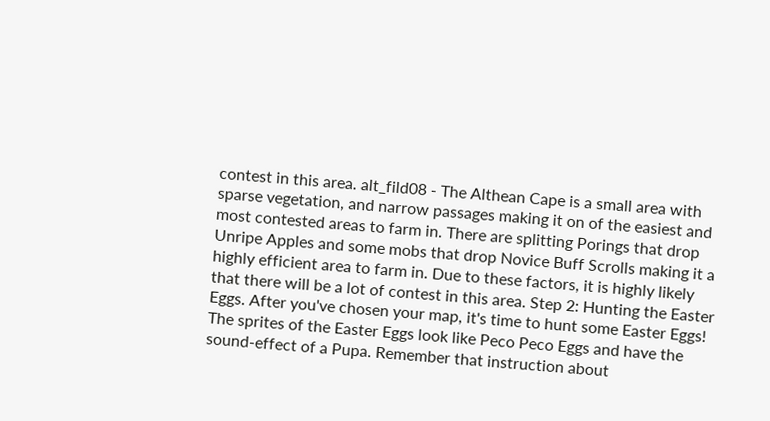contest in this area. alt_fild08 - The Althean Cape is a small area with sparse vegetation, and narrow passages making it on of the easiest and most contested areas to farm in. There are splitting Porings that drop Unripe Apples and some mobs that drop Novice Buff Scrolls making it a highly efficient area to farm in. Due to these factors, it is highly likely that there will be a lot of contest in this area. Step 2: Hunting the Easter Eggs. After you've chosen your map, it's time to hunt some Easter Eggs! The sprites of the Easter Eggs look like Peco Peco Eggs and have the sound-effect of a Pupa. Remember that instruction about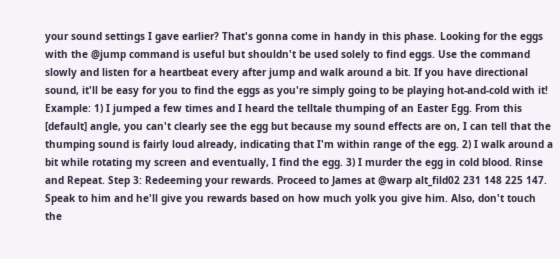your sound settings I gave earlier? That's gonna come in handy in this phase. Looking for the eggs with the @jump command is useful but shouldn't be used solely to find eggs. Use the command slowly and listen for a heartbeat every after jump and walk around a bit. If you have directional sound, it'll be easy for you to find the eggs as you're simply going to be playing hot-and-cold with it! Example: 1) I jumped a few times and I heard the telltale thumping of an Easter Egg. From this [default] angle, you can't clearly see the egg but because my sound effects are on, I can tell that the thumping sound is fairly loud already, indicating that I'm within range of the egg. 2) I walk around a bit while rotating my screen and eventually, I find the egg. 3) I murder the egg in cold blood. Rinse and Repeat. Step 3: Redeeming your rewards. Proceed to James at @warp alt_fild02 231 148 225 147. Speak to him and he'll give you rewards based on how much yolk you give him. Also, don't touch the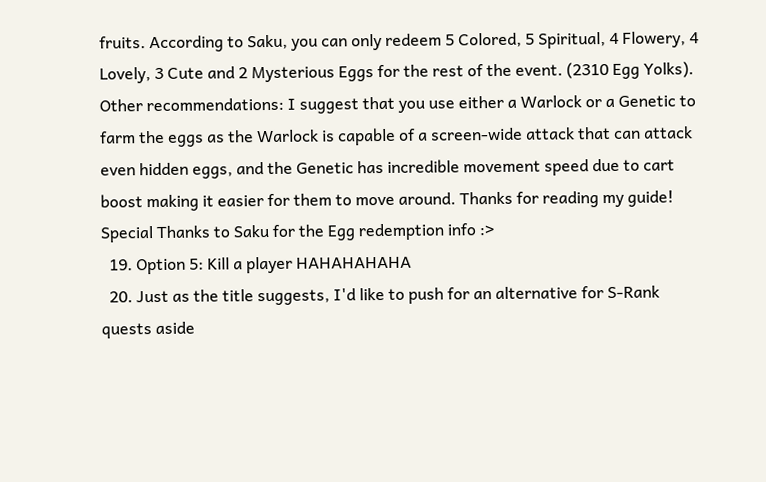fruits. According to Saku, you can only redeem 5 Colored, 5 Spiritual, 4 Flowery, 4 Lovely, 3 Cute and 2 Mysterious Eggs for the rest of the event. (2310 Egg Yolks). Other recommendations: I suggest that you use either a Warlock or a Genetic to farm the eggs as the Warlock is capable of a screen-wide attack that can attack even hidden eggs, and the Genetic has incredible movement speed due to cart boost making it easier for them to move around. Thanks for reading my guide! Special Thanks to Saku for the Egg redemption info :>
  19. Option 5: Kill a player HAHAHAHAHA
  20. Just as the title suggests, I'd like to push for an alternative for S-Rank quests aside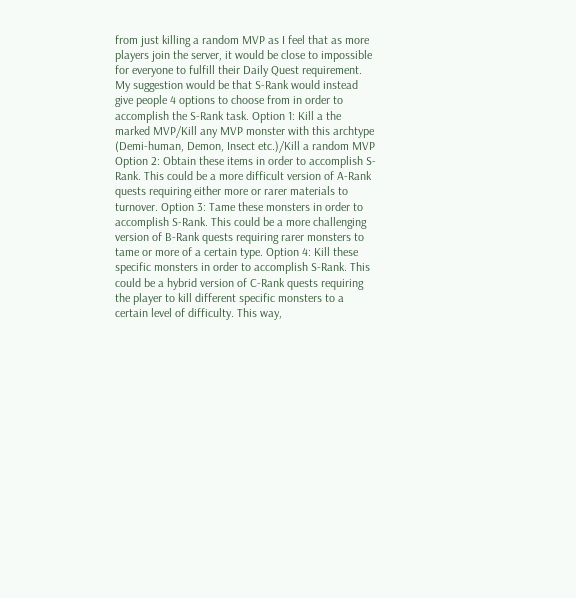from just killing a random MVP as I feel that as more players join the server, it would be close to impossible for everyone to fulfill their Daily Quest requirement. My suggestion would be that S-Rank would instead give people 4 options to choose from in order to accomplish the S-Rank task. Option 1: Kill a the marked MVP/Kill any MVP monster with this archtype (Demi-human, Demon, Insect etc.)/Kill a random MVP Option 2: Obtain these items in order to accomplish S-Rank. This could be a more difficult version of A-Rank quests requiring either more or rarer materials to turnover. Option 3: Tame these monsters in order to accomplish S-Rank. This could be a more challenging version of B-Rank quests requiring rarer monsters to tame or more of a certain type. Option 4: Kill these specific monsters in order to accomplish S-Rank. This could be a hybrid version of C-Rank quests requiring the player to kill different specific monsters to a certain level of difficulty. This way,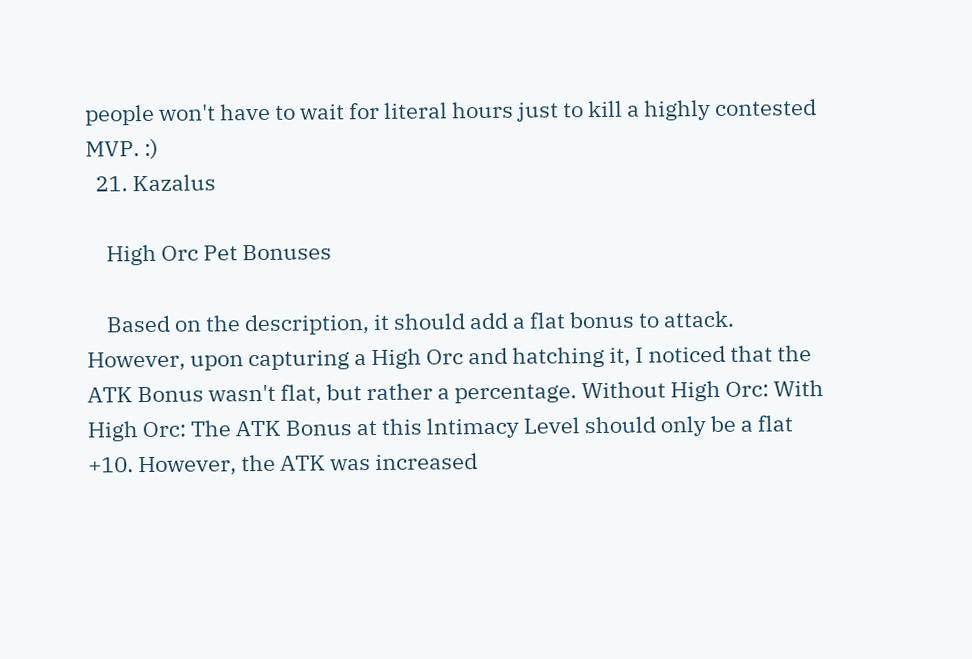people won't have to wait for literal hours just to kill a highly contested MVP. :)
  21. Kazalus

    High Orc Pet Bonuses

    Based on the description, it should add a flat bonus to attack. However, upon capturing a High Orc and hatching it, I noticed that the ATK Bonus wasn't flat, but rather a percentage. Without High Orc: With High Orc: The ATK Bonus at this lntimacy Level should only be a flat +10. However, the ATK was increased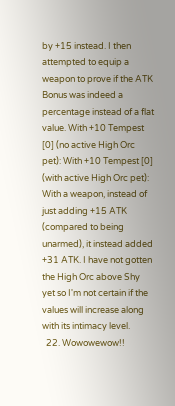by +15 instead. I then attempted to equip a weapon to prove if the ATK Bonus was indeed a percentage instead of a flat value. With +10 Tempest [0] (no active High Orc pet): With +10 Tempest [0] (with active High Orc pet): With a weapon, instead of just adding +15 ATK (compared to being unarmed), it instead added +31 ATK. I have not gotten the High Orc above Shy yet so I'm not certain if the values will increase along with its intimacy level.
  22. Wowowewow!!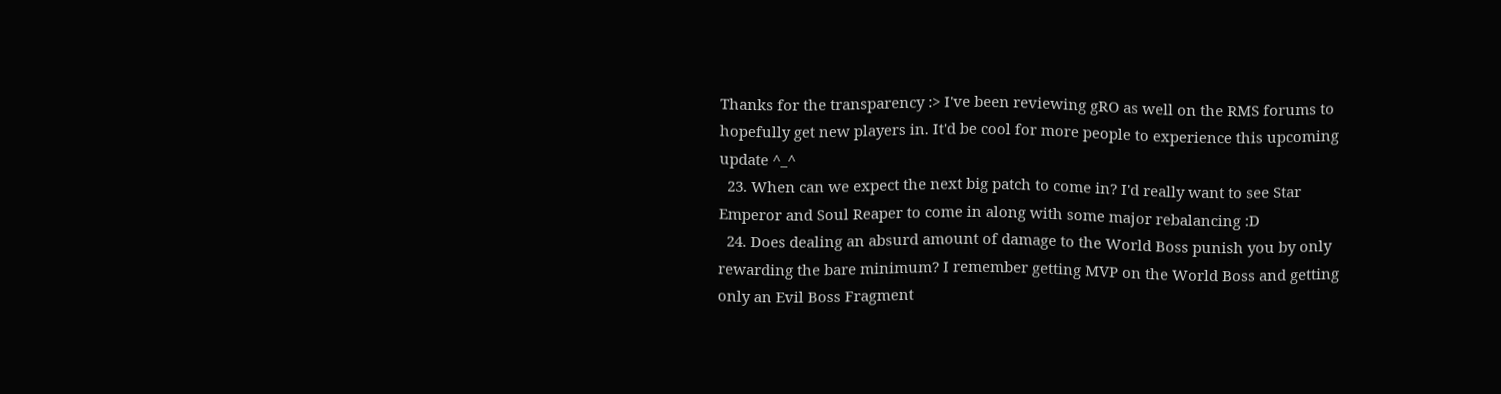Thanks for the transparency :> I've been reviewing gRO as well on the RMS forums to hopefully get new players in. It'd be cool for more people to experience this upcoming update ^_^
  23. When can we expect the next big patch to come in? I'd really want to see Star Emperor and Soul Reaper to come in along with some major rebalancing :D
  24. Does dealing an absurd amount of damage to the World Boss punish you by only rewarding the bare minimum? I remember getting MVP on the World Boss and getting only an Evil Boss Fragment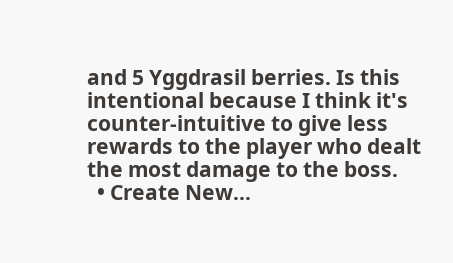and 5 Yggdrasil berries. Is this intentional because I think it's counter-intuitive to give less rewards to the player who dealt the most damage to the boss.
  • Create New...